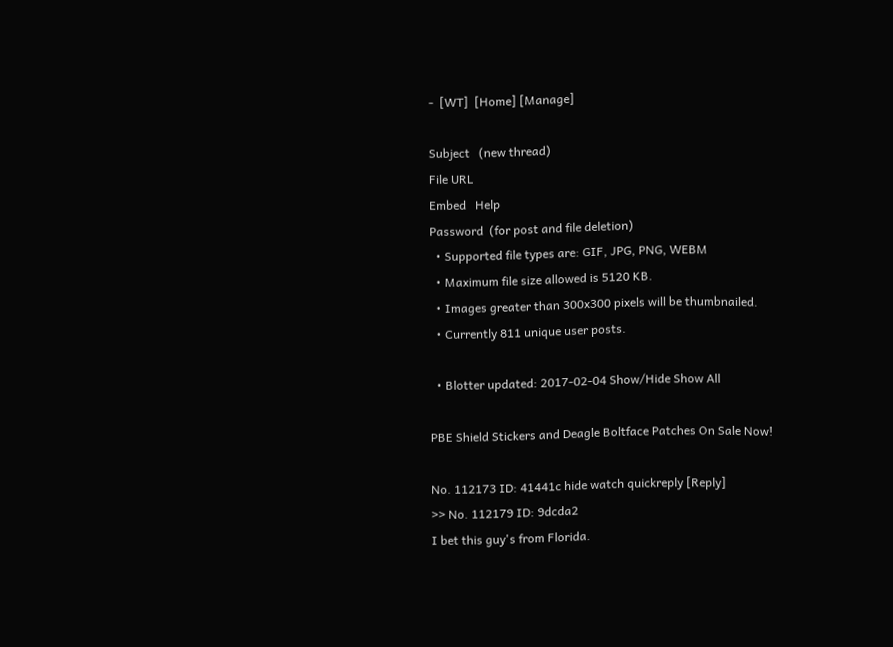-  [WT]  [Home] [Manage]

Subject   (new thread)
File URL
Embed   Help
Password  (for post and file deletion)
  • Supported file types are: GIF, JPG, PNG, WEBM
  • Maximum file size allowed is 5120 KB.
  • Images greater than 300x300 pixels will be thumbnailed.
  • Currently 811 unique user posts.

  • Blotter updated: 2017-02-04 Show/Hide Show All

PBE Shield Stickers and Deagle Boltface Patches On Sale Now!

No. 112173 ID: 41441c hide watch quickreply [Reply]
>> No. 112179 ID: 9dcda2
I bet this guy's from Florida.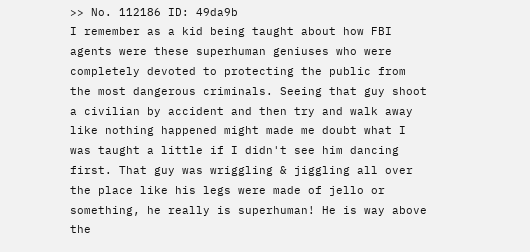>> No. 112186 ID: 49da9b
I remember as a kid being taught about how FBI agents were these superhuman geniuses who were completely devoted to protecting the public from the most dangerous criminals. Seeing that guy shoot a civilian by accident and then try and walk away like nothing happened might made me doubt what I was taught a little if I didn't see him dancing first. That guy was wriggling & jiggling all over the place like his legs were made of jello or something, he really is superhuman! He is way above the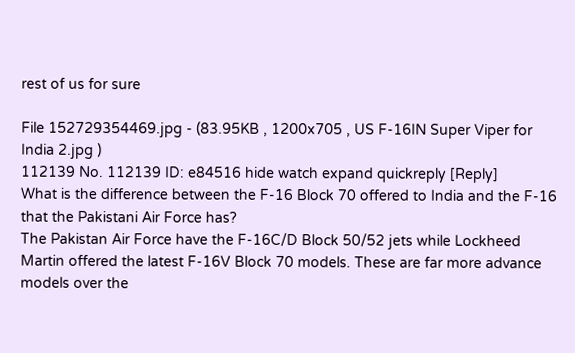rest of us for sure

File 152729354469.jpg - (83.95KB , 1200x705 , US F-16IN Super Viper for India 2.jpg )
112139 No. 112139 ID: e84516 hide watch expand quickreply [Reply]
What is the difference between the F-16 Block 70 offered to India and the F-16 that the Pakistani Air Force has?
The Pakistan Air Force have the F-16C/D Block 50/52 jets while Lockheed Martin offered the latest F-16V Block 70 models. These are far more advance models over the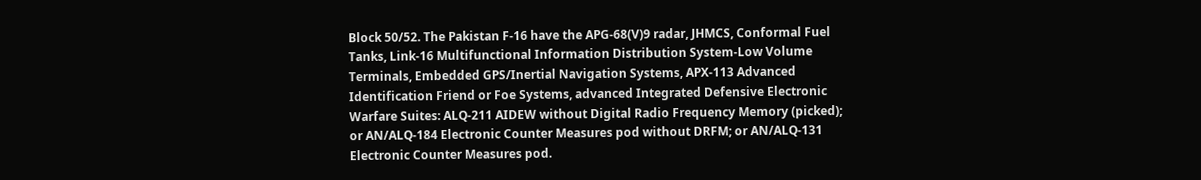Block 50/52. The Pakistan F-16 have the APG-68(V)9 radar, JHMCS, Conformal Fuel Tanks, Link-16 Multifunctional Information Distribution System-Low Volume Terminals, Embedded GPS/Inertial Navigation Systems, APX-113 Advanced Identification Friend or Foe Systems, advanced Integrated Defensive Electronic Warfare Suites: ALQ-211 AIDEW without Digital Radio Frequency Memory (picked); or AN/ALQ-184 Electronic Counter Measures pod without DRFM; or AN/ALQ-131 Electronic Counter Measures pod.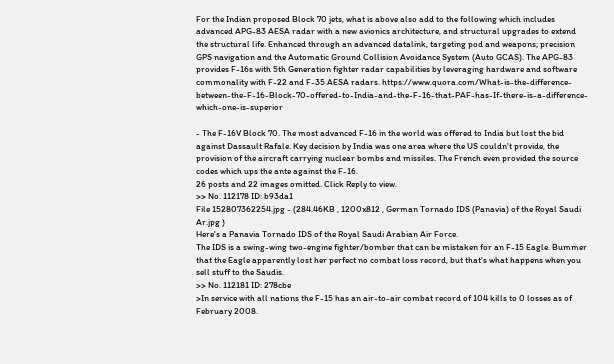For the Indian proposed Block 70 jets, what is above also add to the following which includes advanced APG-83 AESA radar with a new avionics architecture, and structural upgrades to extend the structural life. Enhanced through an advanced datalink, targeting pod and weapons; precision GPS navigation and the Automatic Ground Collision Avoidance System (Auto GCAS). The APG-83 provides F-16s with 5th Generation fighter radar capabilities by leveraging hardware and software commonality with F-22 and F-35 AESA radars. https://www.quora.com/What-is-the-difference-between-the-F-16-Block-70-offered-to-India-and-the-F-16-that-PAF-has-If-there-is-a-difference-which-one-is-superior

- The F-16V Block 70. The most advanced F-16 in the world was offered to India but lost the bid against Dassault Rafale. Key decision by India was one area where the US couldn't provide, the provision of the aircraft carrying nuclear bombs and missiles. The French even provided the source codes which ups the ante against the F-16.
26 posts and 22 images omitted. Click Reply to view.
>> No. 112178 ID: b93da1
File 152807362254.jpg - (284.46KB , 1200x812 , German Tornado IDS (Panavia) of the Royal Saudi Ar.jpg )
Here's a Panavia Tornado IDS of the Royal Saudi Arabian Air Force.
The IDS is a swing-wing two-engine fighter/bomber that can be mistaken for an F-15 Eagle. Bummer that the Eagle apparently lost her perfect no combat loss record, but that's what happens when you sell stuff to the Saudis.
>> No. 112181 ID: 278cbe
>In service with all nations the F-15 has an air-to-air combat record of 104 kills to 0 losses as of February 2008.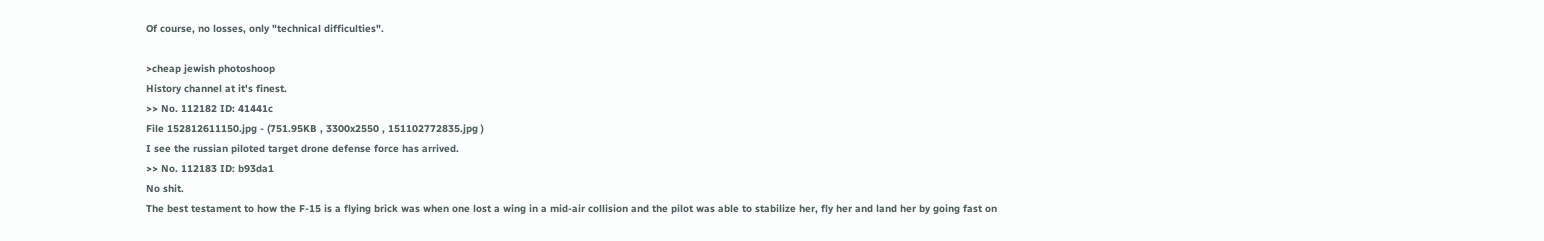Of course, no losses, only "technical difficulties".

>cheap jewish photoshoop
History channel at it's finest.
>> No. 112182 ID: 41441c
File 152812611150.jpg - (751.95KB , 3300x2550 , 151102772835.jpg )
I see the russian piloted target drone defense force has arrived.
>> No. 112183 ID: b93da1
No shit.
The best testament to how the F-15 is a flying brick was when one lost a wing in a mid-air collision and the pilot was able to stabilize her, fly her and land her by going fast on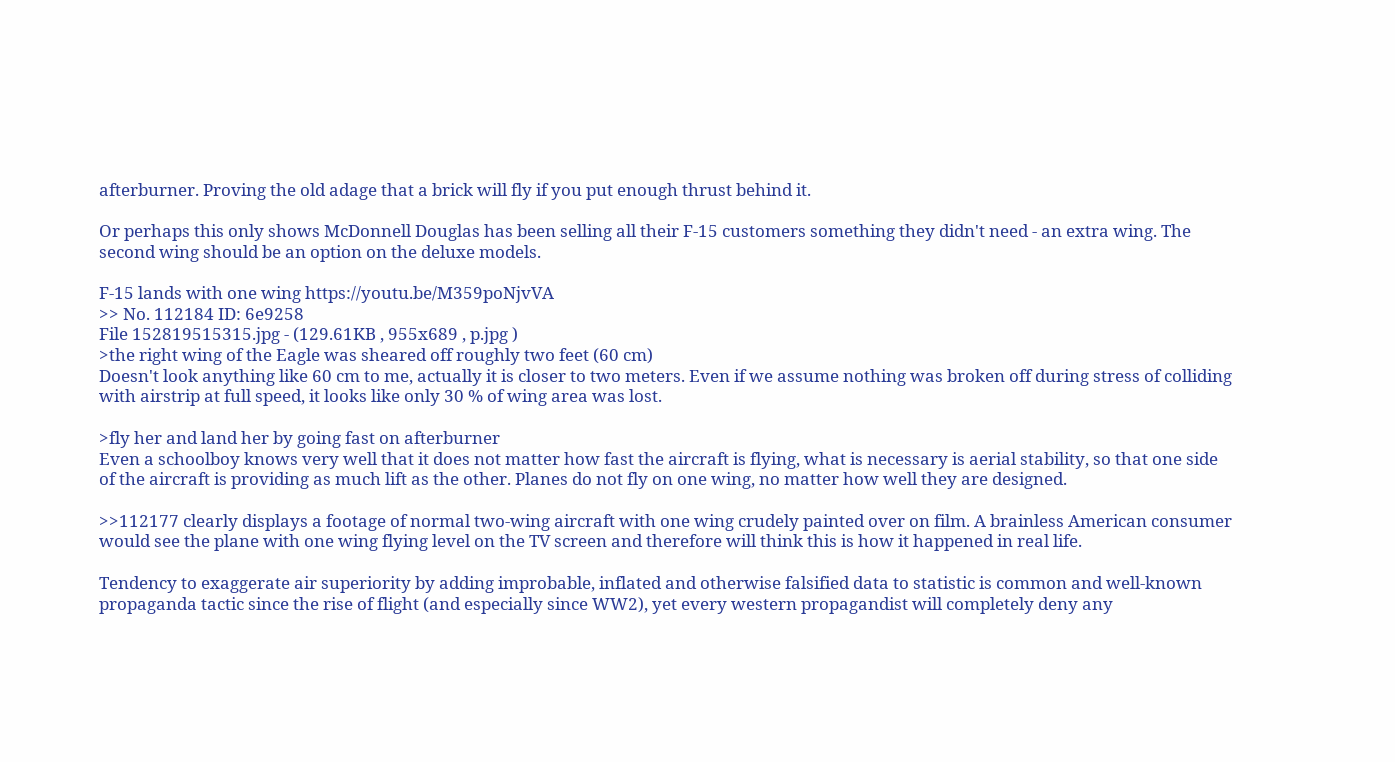afterburner. Proving the old adage that a brick will fly if you put enough thrust behind it.

Or perhaps this only shows McDonnell Douglas has been selling all their F-15 customers something they didn't need - an extra wing. The second wing should be an option on the deluxe models.

F-15 lands with one wing https://youtu.be/M359poNjvVA
>> No. 112184 ID: 6e9258
File 152819515315.jpg - (129.61KB , 955x689 , p.jpg )
>the right wing of the Eagle was sheared off roughly two feet (60 cm)
Doesn't look anything like 60 cm to me, actually it is closer to two meters. Even if we assume nothing was broken off during stress of colliding with airstrip at full speed, it looks like only 30 % of wing area was lost.

>fly her and land her by going fast on afterburner
Even a schoolboy knows very well that it does not matter how fast the aircraft is flying, what is necessary is aerial stability, so that one side of the aircraft is providing as much lift as the other. Planes do not fly on one wing, no matter how well they are designed.

>>112177 clearly displays a footage of normal two-wing aircraft with one wing crudely painted over on film. A brainless American consumer would see the plane with one wing flying level on the TV screen and therefore will think this is how it happened in real life.

Tendency to exaggerate air superiority by adding improbable, inflated and otherwise falsified data to statistic is common and well-known propaganda tactic since the rise of flight (and especially since WW2), yet every western propagandist will completely deny any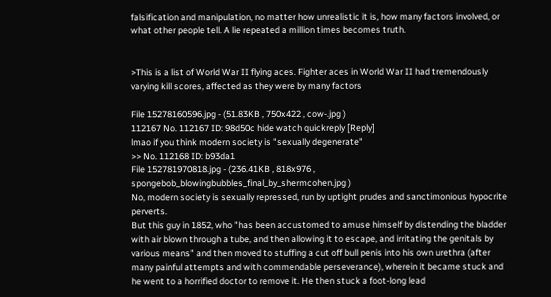falsification and manipulation, no matter how unrealistic it is, how many factors involved, or what other people tell. A lie repeated a million times becomes truth.


>This is a list of World War II flying aces. Fighter aces in World War II had tremendously varying kill scores, affected as they were by many factors

File 15278160596.jpg - (51.83KB , 750x422 , cow-.jpg )
112167 No. 112167 ID: 98d50c hide watch quickreply [Reply]
lmao if you think modern society is "sexually degenerate"
>> No. 112168 ID: b93da1
File 152781970818.jpg - (236.41KB , 818x976 , spongebob_blowingbubbles_final_by_shermcohen.jpg )
No, modern society is sexually repressed, run by uptight prudes and sanctimonious hypocrite perverts.
But this guy in 1852, who "has been accustomed to amuse himself by distending the bladder with air blown through a tube, and then allowing it to escape, and irritating the genitals by various means" and then moved to stuffing a cut off bull penis into his own urethra (after many painful attempts and with commendable perseverance), wherein it became stuck and he went to a horrified doctor to remove it. He then stuck a foot-long lead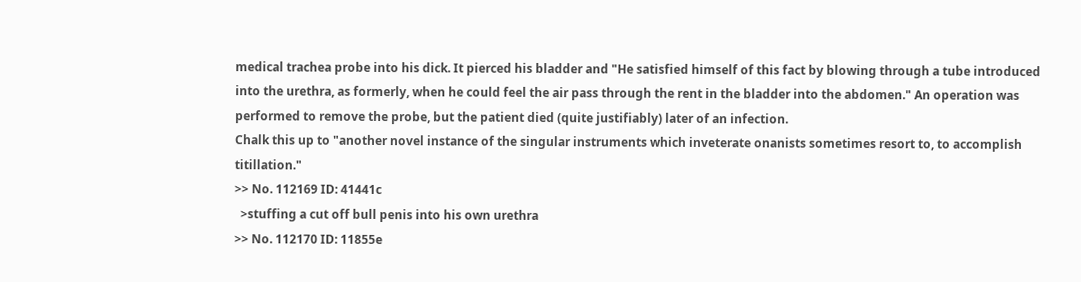medical trachea probe into his dick. It pierced his bladder and "He satisfied himself of this fact by blowing through a tube introduced into the urethra, as formerly, when he could feel the air pass through the rent in the bladder into the abdomen." An operation was performed to remove the probe, but the patient died (quite justifiably) later of an infection.
Chalk this up to "another novel instance of the singular instruments which inveterate onanists sometimes resort to, to accomplish titillation."
>> No. 112169 ID: 41441c
  >stuffing a cut off bull penis into his own urethra
>> No. 112170 ID: 11855e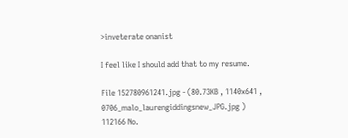>inveterate onanist

I feel like I should add that to my resume.

File 152780961241.jpg - (80.73KB , 1140x641 , 0706_malo_laurengiddingsnew_JPG.jpg )
112166 No.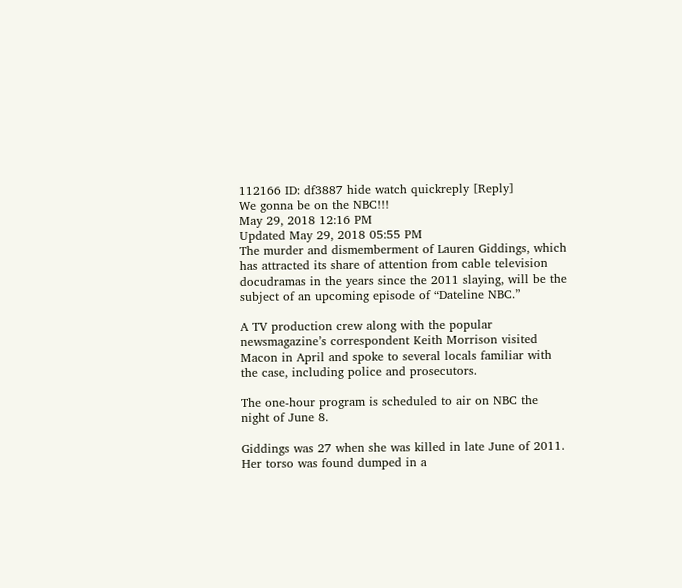112166 ID: df3887 hide watch quickreply [Reply]
We gonna be on the NBC!!!
May 29, 2018 12:16 PM
Updated May 29, 2018 05:55 PM
The murder and dismemberment of Lauren Giddings, which has attracted its share of attention from cable television docudramas in the years since the 2011 slaying, will be the subject of an upcoming episode of “Dateline NBC.”

A TV production crew along with the popular newsmagazine’s correspondent Keith Morrison visited Macon in April and spoke to several locals familiar with the case, including police and prosecutors.

The one-hour program is scheduled to air on NBC the night of June 8.

Giddings was 27 when she was killed in late June of 2011. Her torso was found dumped in a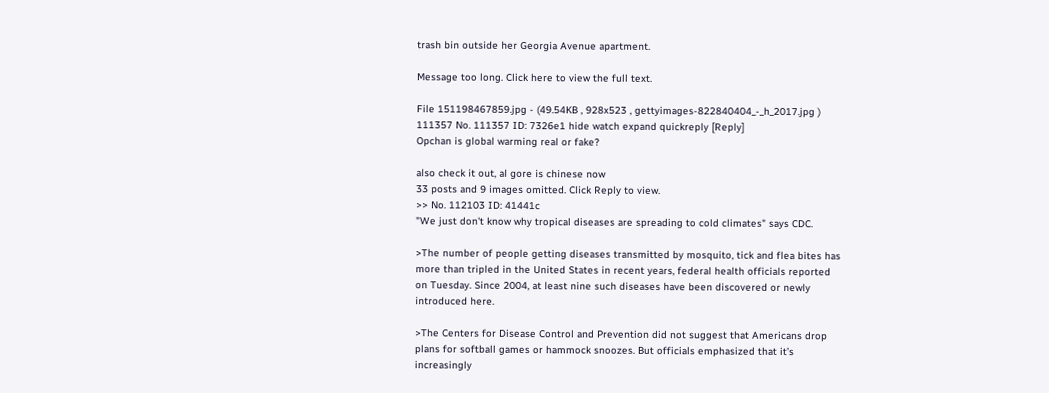trash bin outside her Georgia Avenue apartment.

Message too long. Click here to view the full text.

File 151198467859.jpg - (49.54KB , 928x523 , gettyimages-822840404_-_h_2017.jpg )
111357 No. 111357 ID: 7326e1 hide watch expand quickreply [Reply]
Opchan is global warming real or fake?

also check it out, al gore is chinese now
33 posts and 9 images omitted. Click Reply to view.
>> No. 112103 ID: 41441c
"We just don't know why tropical diseases are spreading to cold climates" says CDC.

>The number of people getting diseases transmitted by mosquito, tick and flea bites has more than tripled in the United States in recent years, federal health officials reported on Tuesday. Since 2004, at least nine such diseases have been discovered or newly introduced here.

>The Centers for Disease Control and Prevention did not suggest that Americans drop plans for softball games or hammock snoozes. But officials emphasized that it’s increasingly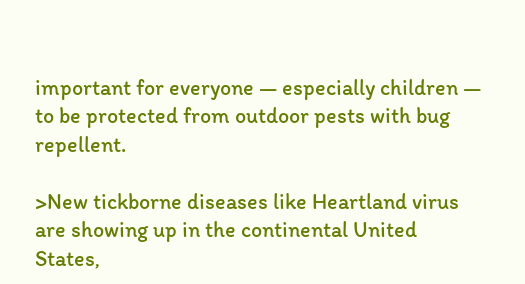important for everyone — especially children — to be protected from outdoor pests with bug repellent.

>New tickborne diseases like Heartland virus are showing up in the continental United States,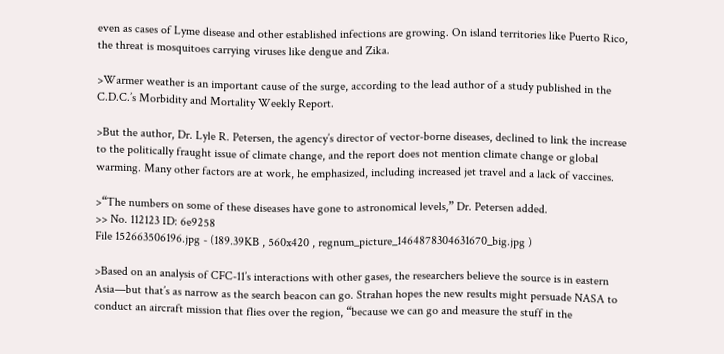even as cases of Lyme disease and other established infections are growing. On island territories like Puerto Rico, the threat is mosquitoes carrying viruses like dengue and Zika.

>Warmer weather is an important cause of the surge, according to the lead author of a study published in the C.D.C.’s Morbidity and Mortality Weekly Report.

>But the author, Dr. Lyle R. Petersen, the agency’s director of vector-borne diseases, declined to link the increase to the politically fraught issue of climate change, and the report does not mention climate change or global warming. Many other factors are at work, he emphasized, including increased jet travel and a lack of vaccines.

>“The numbers on some of these diseases have gone to astronomical levels,” Dr. Petersen added.
>> No. 112123 ID: 6e9258
File 152663506196.jpg - (189.39KB , 560x420 , regnum_picture_1464878304631670_big.jpg )

>Based on an analysis of CFC-11’s interactions with other gases, the researchers believe the source is in eastern Asia—but that’s as narrow as the search beacon can go. Strahan hopes the new results might persuade NASA to conduct an aircraft mission that flies over the region, “because we can go and measure the stuff in the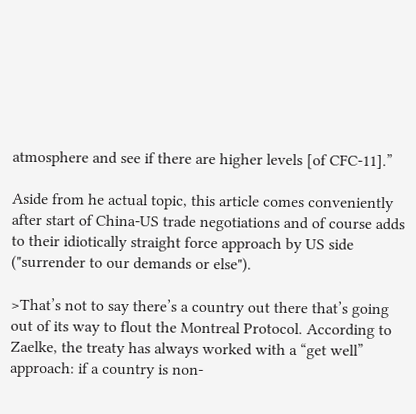atmosphere and see if there are higher levels [of CFC-11].”

Aside from he actual topic, this article comes conveniently after start of China-US trade negotiations and of course adds to their idiotically straight force approach by US side ("surrender to our demands or else").

>That’s not to say there’s a country out there that’s going out of its way to flout the Montreal Protocol. According to Zaelke, the treaty has always worked with a “get well” approach: if a country is non-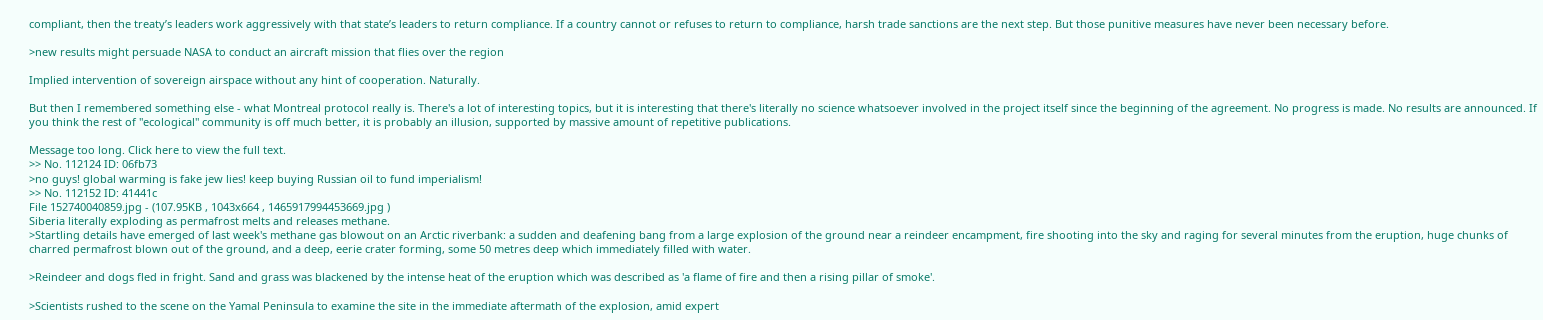compliant, then the treaty’s leaders work aggressively with that state’s leaders to return compliance. If a country cannot or refuses to return to compliance, harsh trade sanctions are the next step. But those punitive measures have never been necessary before.

>new results might persuade NASA to conduct an aircraft mission that flies over the region

Implied intervention of sovereign airspace without any hint of cooperation. Naturally.

But then I remembered something else - what Montreal protocol really is. There's a lot of interesting topics, but it is interesting that there's literally no science whatsoever involved in the project itself since the beginning of the agreement. No progress is made. No results are announced. If you think the rest of "ecological" community is off much better, it is probably an illusion, supported by massive amount of repetitive publications.

Message too long. Click here to view the full text.
>> No. 112124 ID: 06fb73
>no guys! global warming is fake jew lies! keep buying Russian oil to fund imperialism!
>> No. 112152 ID: 41441c
File 152740040859.jpg - (107.95KB , 1043x664 , 1465917994453669.jpg )
Siberia literally exploding as permafrost melts and releases methane.
>Startling details have emerged of last week's methane gas blowout on an Arctic riverbank: a sudden and deafening bang from a large explosion of the ground near a reindeer encampment, fire shooting into the sky and raging for several minutes from the eruption, huge chunks of charred permafrost blown out of the ground, and a deep, eerie crater forming, some 50 metres deep which immediately filled with water.

>Reindeer and dogs fled in fright. Sand and grass was blackened by the intense heat of the eruption which was described as 'a flame of fire and then a rising pillar of smoke'.

>Scientists rushed to the scene on the Yamal Peninsula to examine the site in the immediate aftermath of the explosion, amid expert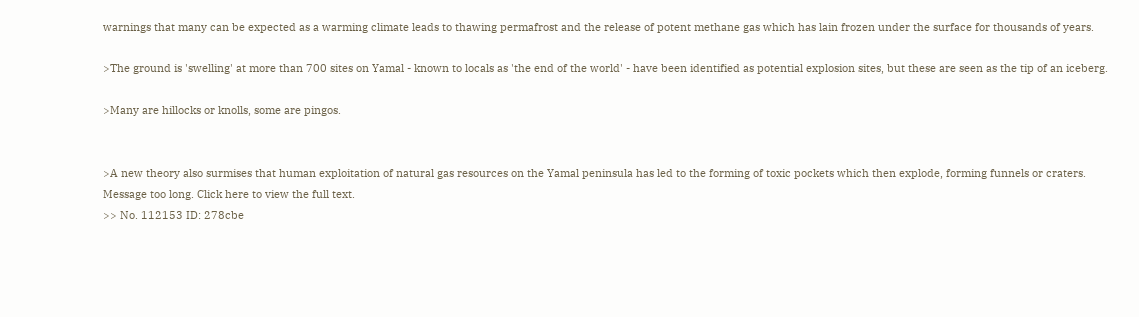warnings that many can be expected as a warming climate leads to thawing permafrost and the release of potent methane gas which has lain frozen under the surface for thousands of years.

>The ground is 'swelling' at more than 700 sites on Yamal - known to locals as 'the end of the world' - have been identified as potential explosion sites, but these are seen as the tip of an iceberg.

>Many are hillocks or knolls, some are pingos.


>A new theory also surmises that human exploitation of natural gas resources on the Yamal peninsula has led to the forming of toxic pockets which then explode, forming funnels or craters.
Message too long. Click here to view the full text.
>> No. 112153 ID: 278cbe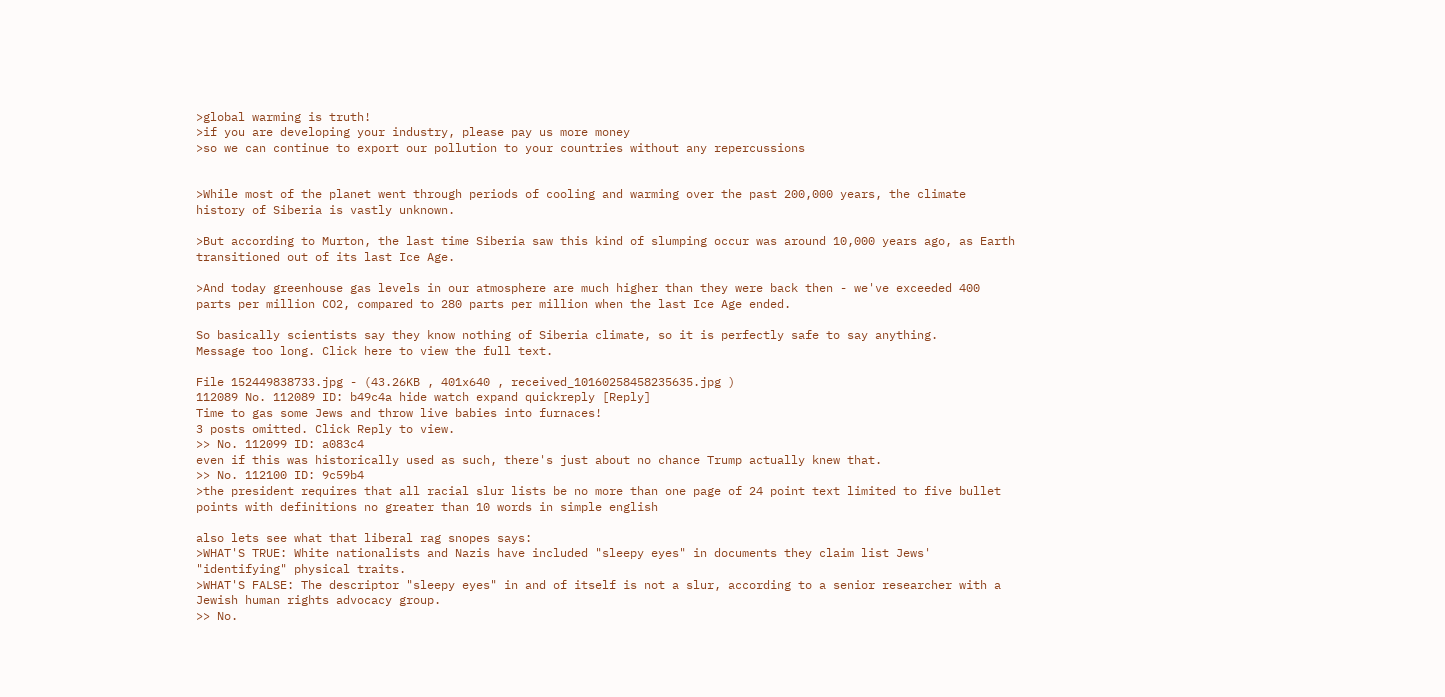>global warming is truth!
>if you are developing your industry, please pay us more money
>so we can continue to export our pollution to your countries without any repercussions


>While most of the planet went through periods of cooling and warming over the past 200,000 years, the climate history of Siberia is vastly unknown.

>But according to Murton, the last time Siberia saw this kind of slumping occur was around 10,000 years ago, as Earth transitioned out of its last Ice Age.

>And today greenhouse gas levels in our atmosphere are much higher than they were back then - we've exceeded 400 parts per million CO2, compared to 280 parts per million when the last Ice Age ended.

So basically scientists say they know nothing of Siberia climate, so it is perfectly safe to say anything.
Message too long. Click here to view the full text.

File 152449838733.jpg - (43.26KB , 401x640 , received_10160258458235635.jpg )
112089 No. 112089 ID: b49c4a hide watch expand quickreply [Reply]
Time to gas some Jews and throw live babies into furnaces!
3 posts omitted. Click Reply to view.
>> No. 112099 ID: a083c4
even if this was historically used as such, there's just about no chance Trump actually knew that.
>> No. 112100 ID: 9c59b4
>the president requires that all racial slur lists be no more than one page of 24 point text limited to five bullet points with definitions no greater than 10 words in simple english

also lets see what that liberal rag snopes says:
>WHAT'S TRUE: White nationalists and Nazis have included "sleepy eyes" in documents they claim list Jews' "identifying" physical traits.
>WHAT'S FALSE: The descriptor "sleepy eyes" in and of itself is not a slur, according to a senior researcher with a Jewish human rights advocacy group.
>> No.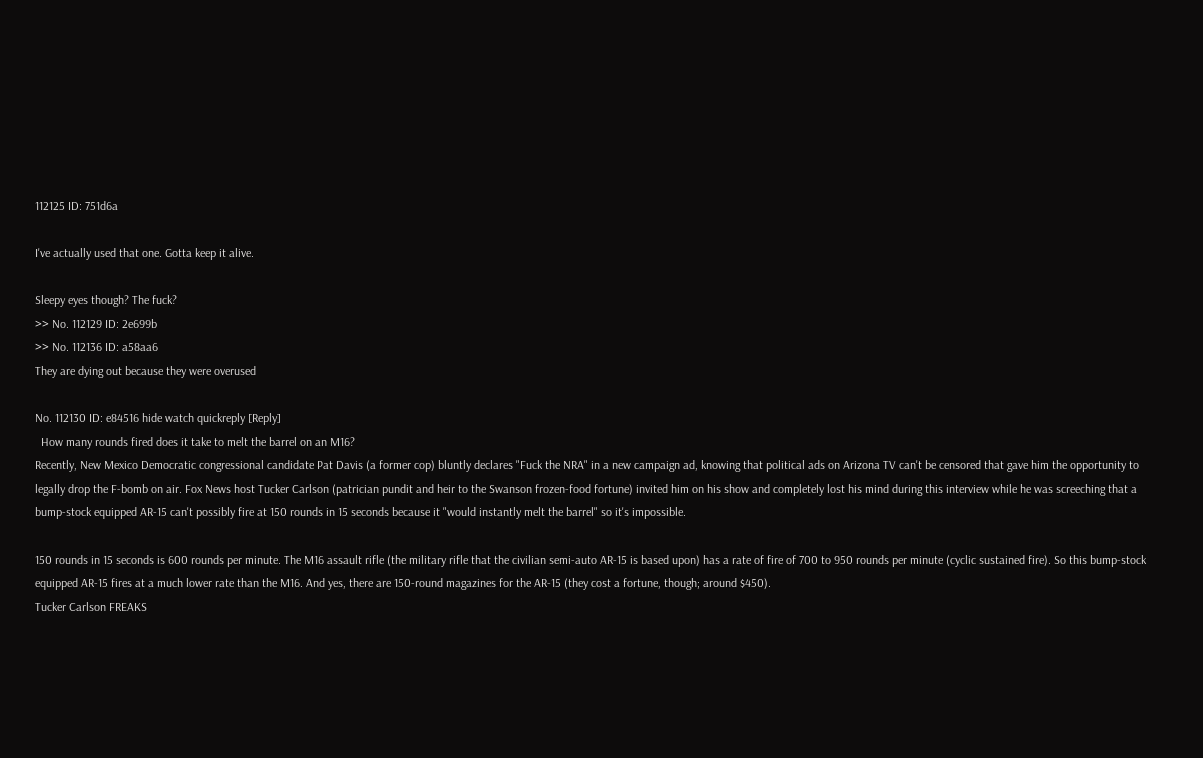112125 ID: 751d6a

I've actually used that one. Gotta keep it alive.

Sleepy eyes though? The fuck?
>> No. 112129 ID: 2e699b
>> No. 112136 ID: a58aa6
They are dying out because they were overused

No. 112130 ID: e84516 hide watch quickreply [Reply]
  How many rounds fired does it take to melt the barrel on an M16?
Recently, New Mexico Democratic congressional candidate Pat Davis (a former cop) bluntly declares "Fuck the NRA" in a new campaign ad, knowing that political ads on Arizona TV can't be censored that gave him the opportunity to legally drop the F-bomb on air. Fox News host Tucker Carlson (patrician pundit and heir to the Swanson frozen-food fortune) invited him on his show and completely lost his mind during this interview while he was screeching that a bump-stock equipped AR-15 can't possibly fire at 150 rounds in 15 seconds because it "would instantly melt the barrel" so it's impossible.

150 rounds in 15 seconds is 600 rounds per minute. The M16 assault rifle (the military rifle that the civilian semi-auto AR-15 is based upon) has a rate of fire of 700 to 950 rounds per minute (cyclic sustained fire). So this bump-stock equipped AR-15 fires at a much lower rate than the M16. And yes, there are 150-round magazines for the AR-15 (they cost a fortune, though; around $450).
Tucker Carlson FREAKS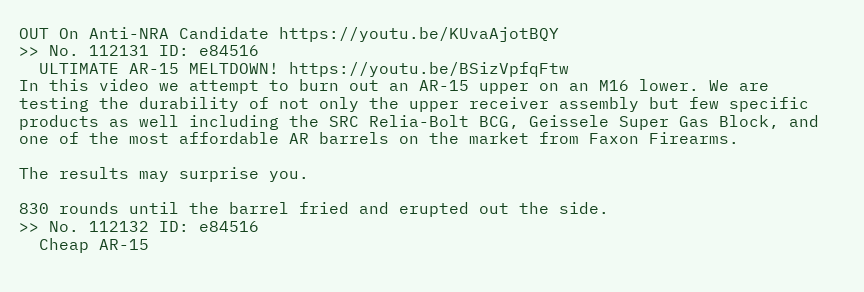OUT On Anti-NRA Candidate https://youtu.be/KUvaAjotBQY
>> No. 112131 ID: e84516
  ULTIMATE AR-15 MELTDOWN! https://youtu.be/BSizVpfqFtw
In this video we attempt to burn out an AR-15 upper on an M16 lower. We are testing the durability of not only the upper receiver assembly but few specific products as well including the SRC Relia-Bolt BCG, Geissele Super Gas Block, and one of the most affordable AR barrels on the market from Faxon Firearms.

The results may surprise you.

830 rounds until the barrel fried and erupted out the side.
>> No. 112132 ID: e84516
  Cheap AR-15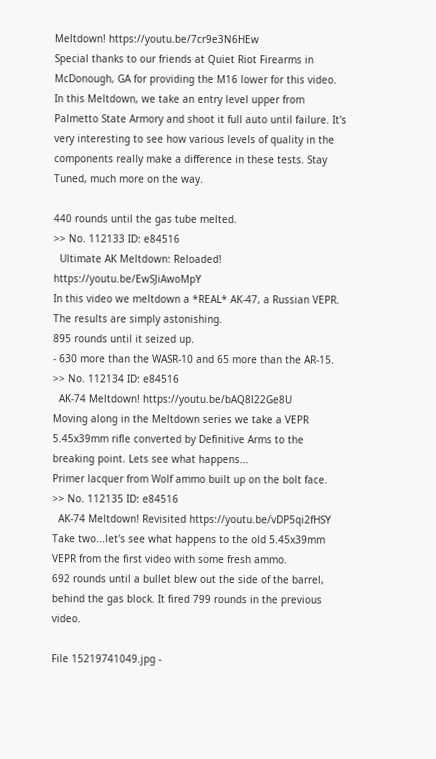Meltdown! https://youtu.be/7cr9e3N6HEw
Special thanks to our friends at Quiet Riot Firearms in McDonough, GA for providing the M16 lower for this video. In this Meltdown, we take an entry level upper from Palmetto State Armory and shoot it full auto until failure. It's very interesting to see how various levels of quality in the components really make a difference in these tests. Stay Tuned, much more on the way.

440 rounds until the gas tube melted.
>> No. 112133 ID: e84516
  Ultimate AK Meltdown: Reloaded! https://youtu.be/EwSJiAwoMpY
In this video we meltdown a *REAL* AK-47, a Russian VEPR. The results are simply astonishing.
895 rounds until it seized up.
- 630 more than the WASR-10 and 65 more than the AR-15.
>> No. 112134 ID: e84516
  AK-74 Meltdown! https://youtu.be/bAQ8l22Ge8U
Moving along in the Meltdown series we take a VEPR 5.45x39mm rifle converted by Definitive Arms to the breaking point. Lets see what happens...
Primer lacquer from Wolf ammo built up on the bolt face.
>> No. 112135 ID: e84516
  AK-74 Meltdown! Revisited https://youtu.be/vDP5qi2fHSY
Take two...let's see what happens to the old 5.45x39mm VEPR from the first video with some fresh ammo.
692 rounds until a bullet blew out the side of the barrel, behind the gas block. It fired 799 rounds in the previous video.

File 15219741049.jpg -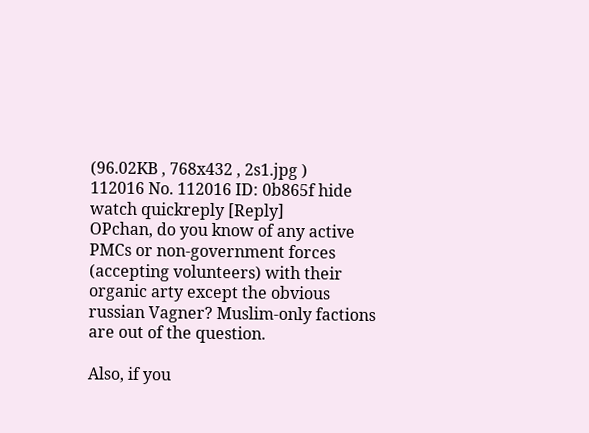(96.02KB , 768x432 , 2s1.jpg )
112016 No. 112016 ID: 0b865f hide watch quickreply [Reply]
OPchan, do you know of any active PMCs or non-government forces (accepting volunteers) with their organic arty except the obvious russian Vagner? Muslim-only factions are out of the question.

Also, if you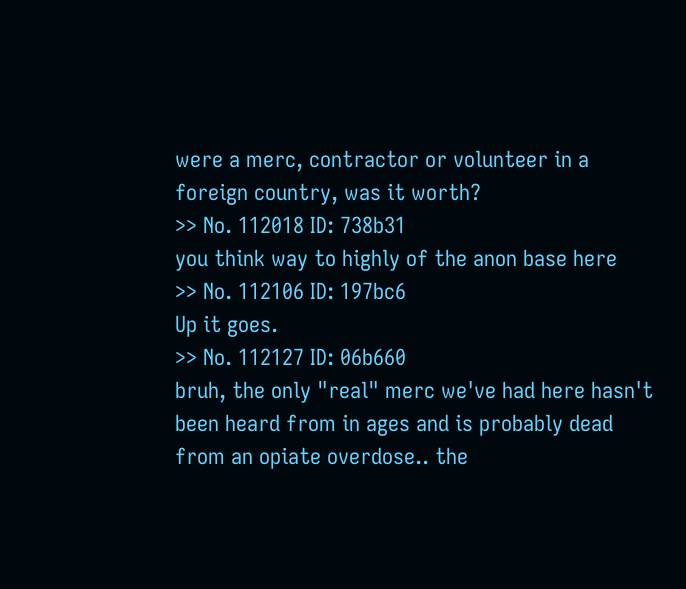were a merc, contractor or volunteer in a foreign country, was it worth?
>> No. 112018 ID: 738b31
you think way to highly of the anon base here
>> No. 112106 ID: 197bc6
Up it goes.
>> No. 112127 ID: 06b660
bruh, the only "real" merc we've had here hasn't been heard from in ages and is probably dead from an opiate overdose.. the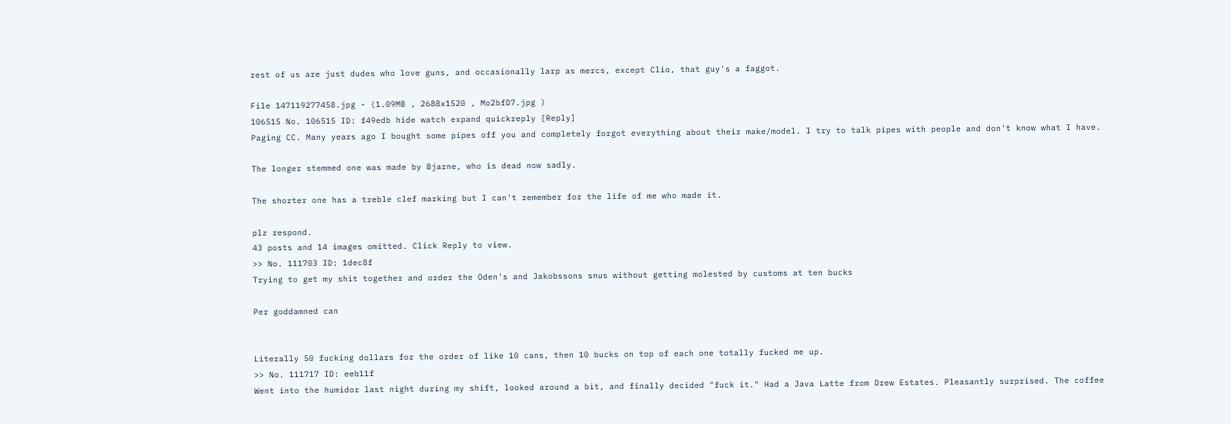rest of us are just dudes who love guns, and occasionally larp as mercs, except Clio, that guy's a faggot.

File 147119277458.jpg - (1.09MB , 2688x1520 , Mo2bfD7.jpg )
106515 No. 106515 ID: f49edb hide watch expand quickreply [Reply]
Paging CC. Many years ago I bought some pipes off you and completely forgot everything about their make/model. I try to talk pipes with people and don't know what I have.

The longer stemmed one was made by Bjarne, who is dead now sadly.

The shorter one has a treble clef marking but I can't remember for the life of me who made it.

plz respond.
43 posts and 14 images omitted. Click Reply to view.
>> No. 111703 ID: 1dec8f
Trying to get my shit together and order the Oden's and Jakobssons snus without getting molested by customs at ten bucks

Per goddamned can


Literally 50 fucking dollars for the order of like 10 cans, then 10 bucks on top of each one totally fucked me up.
>> No. 111717 ID: eeb11f
Went into the humidor last night during my shift, looked around a bit, and finally decided "fuck it." Had a Java Latte from Drew Estates. Pleasantly surprised. The coffee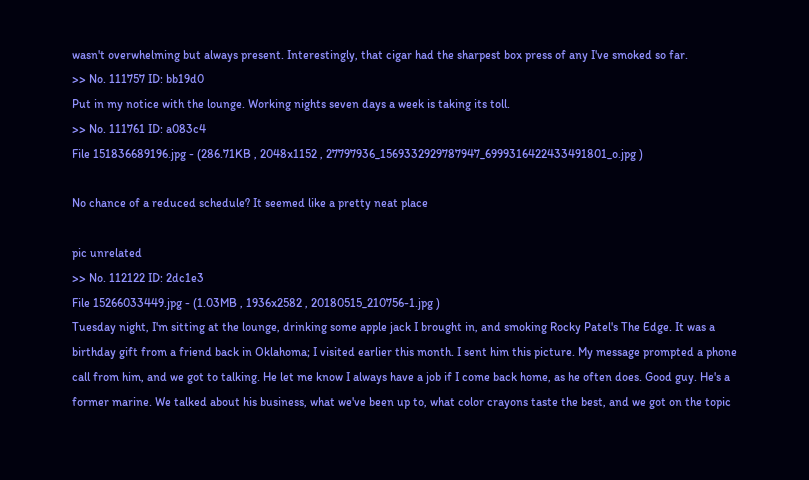wasn't overwhelming but always present. Interestingly, that cigar had the sharpest box press of any I've smoked so far.
>> No. 111757 ID: bb19d0
Put in my notice with the lounge. Working nights seven days a week is taking its toll.
>> No. 111761 ID: a083c4
File 151836689196.jpg - (286.71KB , 2048x1152 , 27797936_1569332929787947_6999316422433491801_o.jpg )

No chance of a reduced schedule? It seemed like a pretty neat place

pic unrelated
>> No. 112122 ID: 2dc1e3
File 15266033449.jpg - (1.03MB , 1936x2582 , 20180515_210756-1.jpg )
Tuesday night, I'm sitting at the lounge, drinking some apple jack I brought in, and smoking Rocky Patel's The Edge. It was a birthday gift from a friend back in Oklahoma; I visited earlier this month. I sent him this picture. My message prompted a phone call from him, and we got to talking. He let me know I always have a job if I come back home, as he often does. Good guy. He's a former marine. We talked about his business, what we've been up to, what color crayons taste the best, and we got on the topic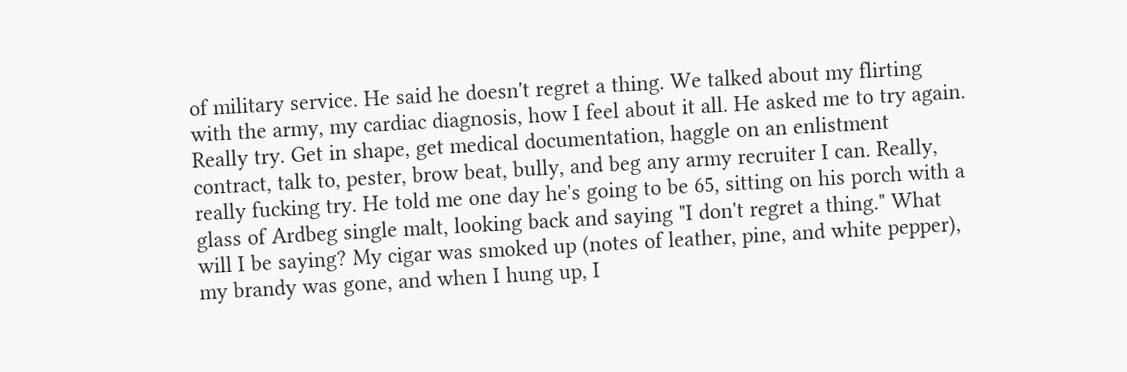of military service. He said he doesn't regret a thing. We talked about my flirting with the army, my cardiac diagnosis, how I feel about it all. He asked me to try again. Really try. Get in shape, get medical documentation, haggle on an enlistment contract, talk to, pester, brow beat, bully, and beg any army recruiter I can. Really, really fucking try. He told me one day he's going to be 65, sitting on his porch with a glass of Ardbeg single malt, looking back and saying "I don't regret a thing." What will I be saying? My cigar was smoked up (notes of leather, pine, and white pepper), my brandy was gone, and when I hung up, I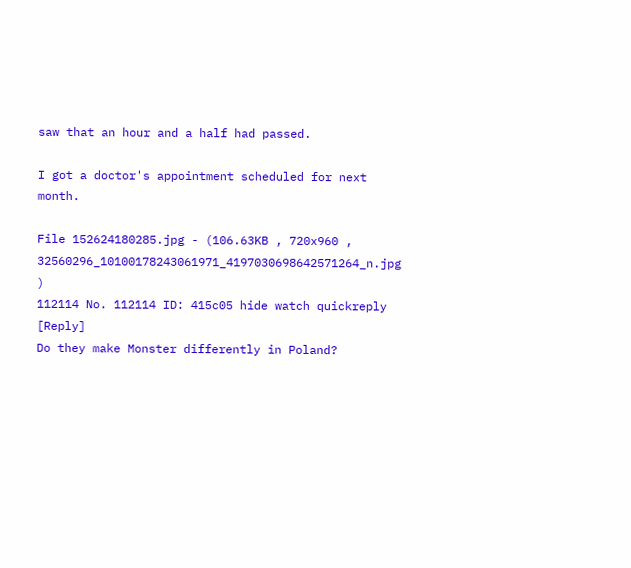saw that an hour and a half had passed.

I got a doctor's appointment scheduled for next month.

File 152624180285.jpg - (106.63KB , 720x960 , 32560296_10100178243061971_4197030698642571264_n.jpg )
112114 No. 112114 ID: 415c05 hide watch quickreply [Reply]
Do they make Monster differently in Poland?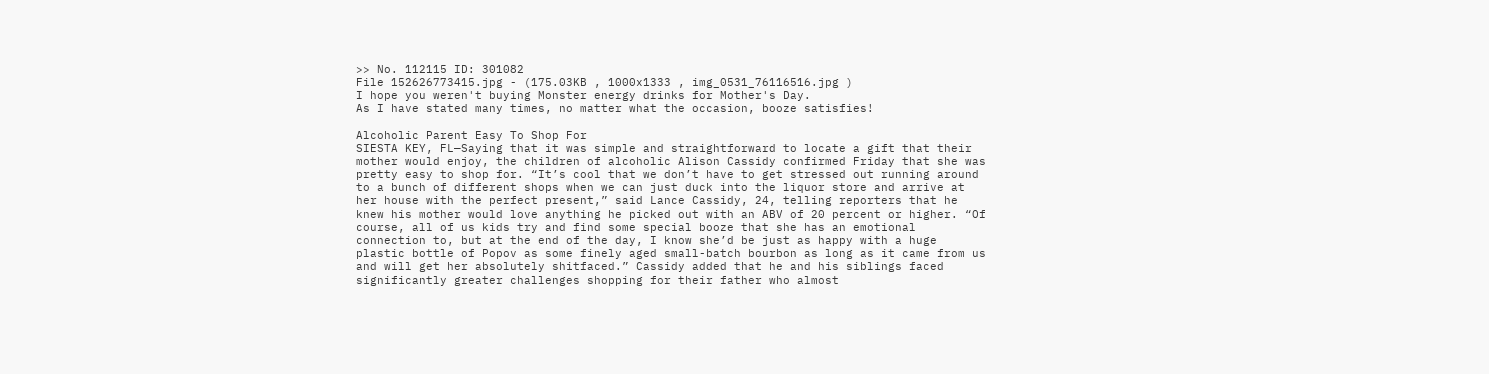>> No. 112115 ID: 301082
File 152626773415.jpg - (175.03KB , 1000x1333 , img_0531_76116516.jpg )
I hope you weren't buying Monster energy drinks for Mother's Day.
As I have stated many times, no matter what the occasion, booze satisfies!

Alcoholic Parent Easy To Shop For
SIESTA KEY, FL—Saying that it was simple and straightforward to locate a gift that their mother would enjoy, the children of alcoholic Alison Cassidy confirmed Friday that she was pretty easy to shop for. “It’s cool that we don’t have to get stressed out running around to a bunch of different shops when we can just duck into the liquor store and arrive at her house with the perfect present,” said Lance Cassidy, 24, telling reporters that he knew his mother would love anything he picked out with an ABV of 20 percent or higher. “Of course, all of us kids try and find some special booze that she has an emotional connection to, but at the end of the day, I know she’d be just as happy with a huge plastic bottle of Popov as some finely aged small-batch bourbon as long as it came from us and will get her absolutely shitfaced.” Cassidy added that he and his siblings faced significantly greater challenges shopping for their father who almost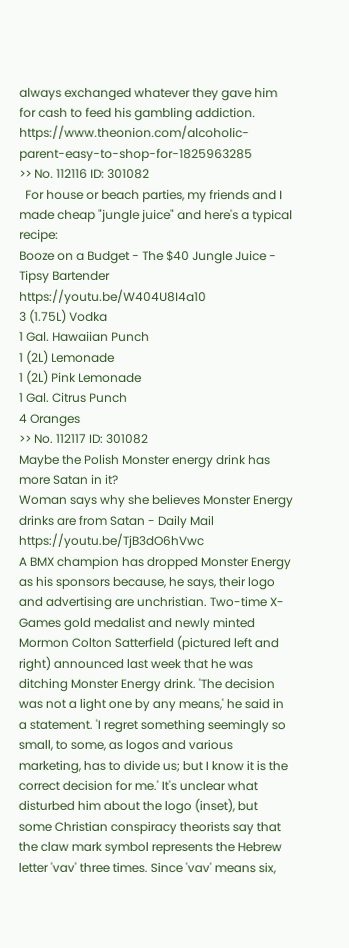always exchanged whatever they gave him for cash to feed his gambling addiction. https://www.theonion.com/alcoholic-parent-easy-to-shop-for-1825963285
>> No. 112116 ID: 301082
  For house or beach parties, my friends and I made cheap "jungle juice" and here's a typical recipe:
Booze on a Budget - The $40 Jungle Juice - Tipsy Bartender https://youtu.be/W404U8I4a10
3 (1.75L) Vodka
1 Gal. Hawaiian Punch
1 (2L) Lemonade
1 (2L) Pink Lemonade
1 Gal. Citrus Punch
4 Oranges
>> No. 112117 ID: 301082
Maybe the Polish Monster energy drink has more Satan in it?
Woman says why she believes Monster Energy drinks are from Satan - Daily Mail https://youtu.be/TjB3dO6hVwc
A BMX champion has dropped Monster Energy as his sponsors because, he says, their logo and advertising are unchristian. Two-time X-Games gold medalist and newly minted Mormon Colton Satterfield (pictured left and right) announced last week that he was ditching Monster Energy drink. 'The decision was not a light one by any means,' he said in a statement. 'I regret something seemingly so small, to some, as logos and various marketing, has to divide us; but I know it is the correct decision for me.' It's unclear what disturbed him about the logo (inset), but some Christian conspiracy theorists say that the claw mark symbol represents the Hebrew letter 'vav' three times. Since 'vav' means six,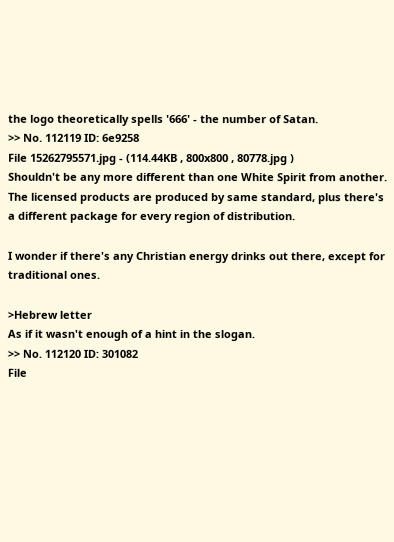the logo theoretically spells '666' - the number of Satan.
>> No. 112119 ID: 6e9258
File 15262795571.jpg - (114.44KB , 800x800 , 80778.jpg )
Shouldn't be any more different than one White Spirit from another. The licensed products are produced by same standard, plus there's a different package for every region of distribution.

I wonder if there's any Christian energy drinks out there, except for traditional ones.

>Hebrew letter
As if it wasn't enough of a hint in the slogan.
>> No. 112120 ID: 301082
File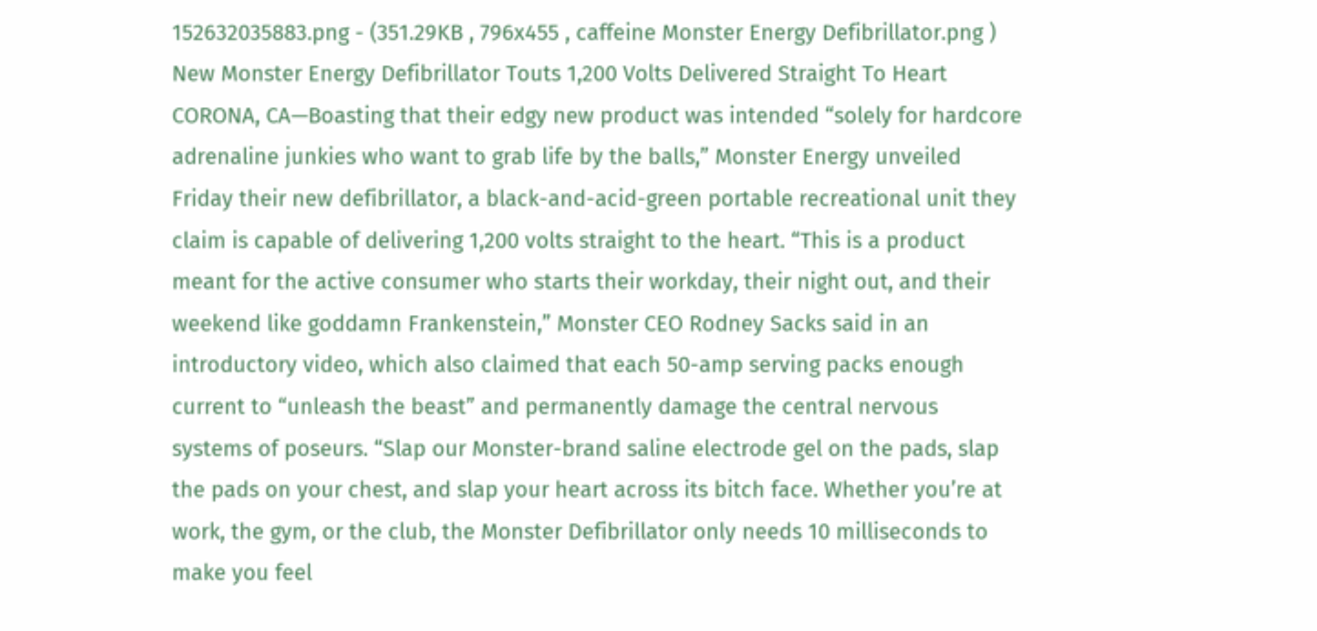152632035883.png - (351.29KB , 796x455 , caffeine Monster Energy Defibrillator.png )
New Monster Energy Defibrillator Touts 1,200 Volts Delivered Straight To Heart
CORONA, CA—Boasting that their edgy new product was intended “solely for hardcore adrenaline junkies who want to grab life by the balls,” Monster Energy unveiled Friday their new defibrillator, a black-and-acid-green portable recreational unit they claim is capable of delivering 1,200 volts straight to the heart. “This is a product meant for the active consumer who starts their workday, their night out, and their weekend like goddamn Frankenstein,” Monster CEO Rodney Sacks said in an introductory video, which also claimed that each 50-amp serving packs enough current to “unleash the beast” and permanently damage the central nervous systems of poseurs. “Slap our Monster-brand saline electrode gel on the pads, slap the pads on your chest, and slap your heart across its bitch face. Whether you’re at work, the gym, or the club, the Monster Defibrillator only needs 10 milliseconds to make you feel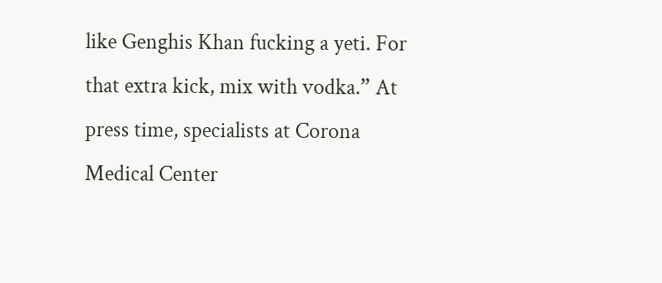like Genghis Khan fucking a yeti. For that extra kick, mix with vodka.” At press time, specialists at Corona Medical Center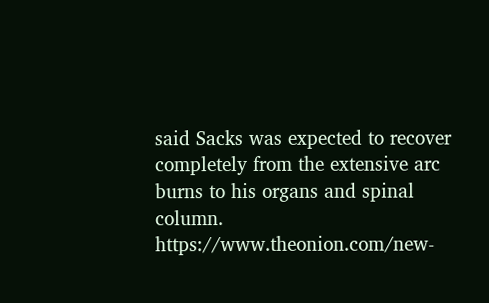said Sacks was expected to recover completely from the extensive arc burns to his organs and spinal column. https://www.theonion.com/new-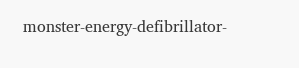monster-energy-defibrillator-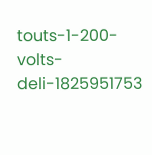touts-1-200-volts-deli-1825951753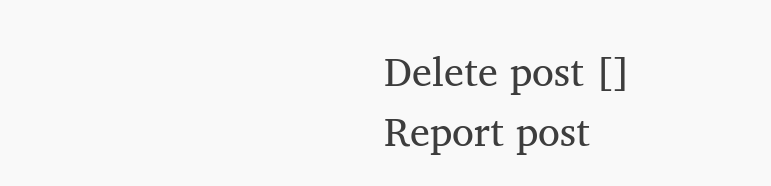Delete post []
Report post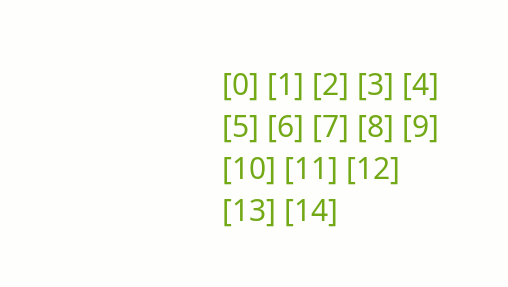[0] [1] [2] [3] [4] [5] [6] [7] [8] [9] [10] [11] [12] [13] [14]